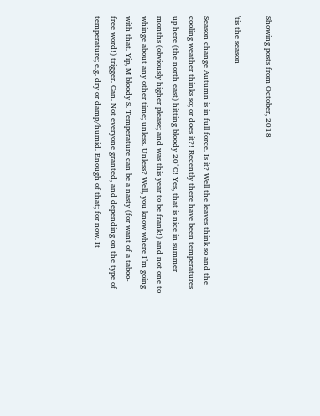Showing posts from October, 2018

'tis the season

Season change Autumn is in full force. Is it? Well the leaves think so and the cooling weather thinks so; or does it?! Recently there have been temperatures up here (the north east) hitting bloody 20°C! Yes, that is nice in summer months (obviously higher please; and was this year to be frank!) and not one to whinge about any other time; unless. Unless? Well, you know where I’m going with that. Yip, M bloody S. Temperature can be a nasty (for want of a taboo-free word!) trigger. Can. Not everyone granted, and depending on the type of temperature; e.g. dry or damp/humid. Enough of that; for now. It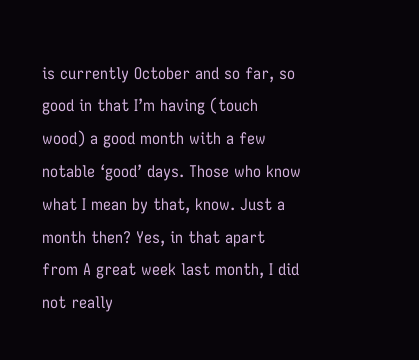is currently October and so far, so good in that I’m having (touch wood) a good month with a few notable ‘good’ days. Those who know what I mean by that, know. Just a month then? Yes, in that apart from A great week last month, I did not really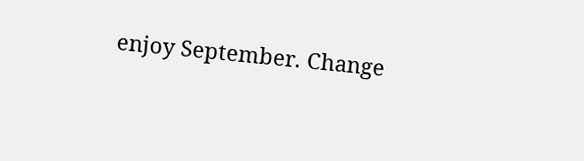enjoy September. Change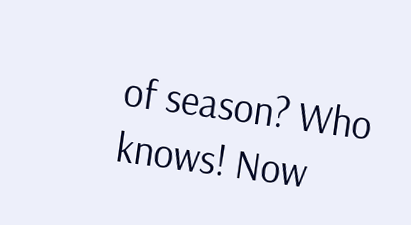of season? Who knows! Now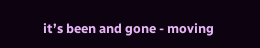it’s been and gone - moving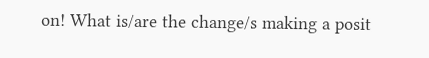on! What is/are the change/s making a posit